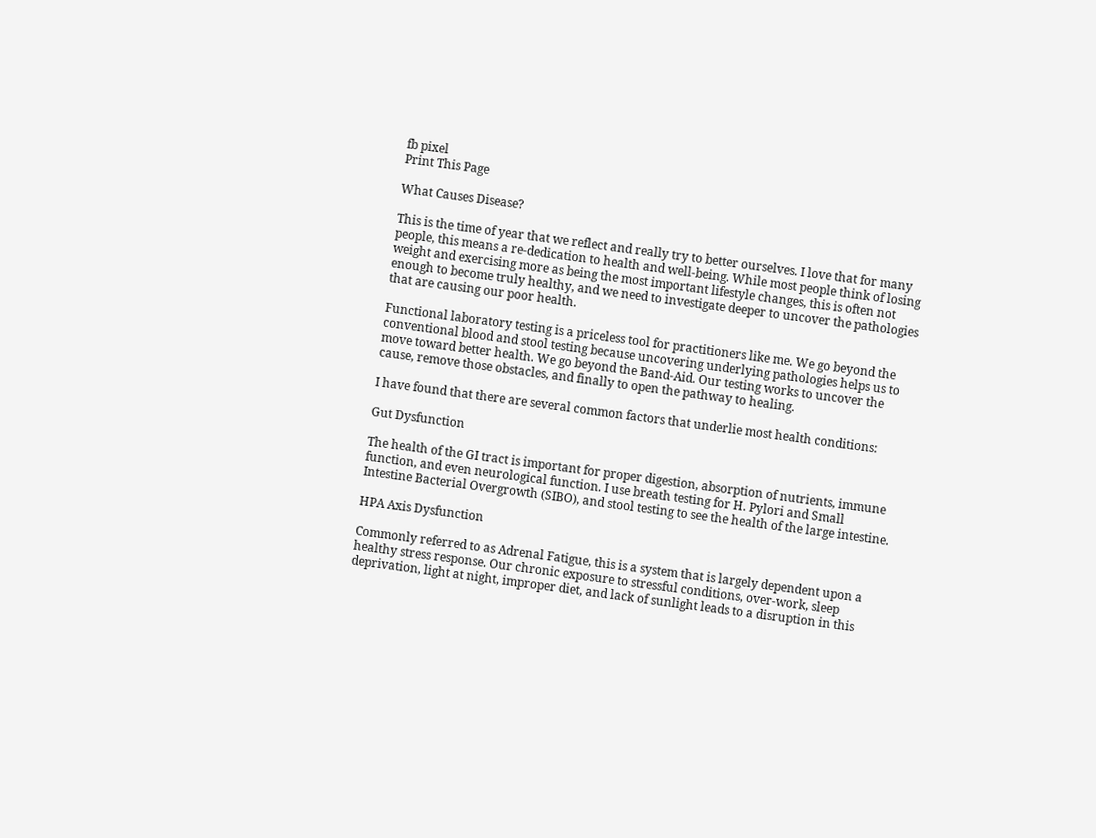fb pixel
Print This Page

What Causes Disease?

This is the time of year that we reflect and really try to better ourselves. I love that for many people, this means a re-dedication to health and well-being. While most people think of losing weight and exercising more as being the most important lifestyle changes, this is often not enough to become truly healthy, and we need to investigate deeper to uncover the pathologies that are causing our poor health.

Functional laboratory testing is a priceless tool for practitioners like me. We go beyond the conventional blood and stool testing because uncovering underlying pathologies helps us to move toward better health. We go beyond the Band-Aid. Our testing works to uncover the cause, remove those obstacles, and finally to open the pathway to healing.

I have found that there are several common factors that underlie most health conditions:

Gut Dysfunction

The health of the GI tract is important for proper digestion, absorption of nutrients, immune function, and even neurological function. I use breath testing for H. Pylori and Small Intestine Bacterial Overgrowth (SIBO), and stool testing to see the health of the large intestine.

HPA Axis Dysfunction

Commonly referred to as Adrenal Fatigue, this is a system that is largely dependent upon a healthy stress response. Our chronic exposure to stressful conditions, over-work, sleep deprivation, light at night, improper diet, and lack of sunlight leads to a disruption in this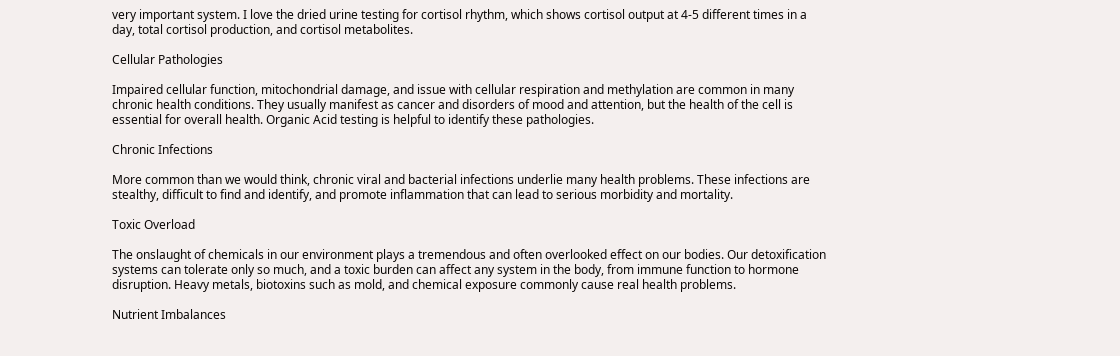very important system. I love the dried urine testing for cortisol rhythm, which shows cortisol output at 4-5 different times in a day, total cortisol production, and cortisol metabolites.

Cellular Pathologies

Impaired cellular function, mitochondrial damage, and issue with cellular respiration and methylation are common in many chronic health conditions. They usually manifest as cancer and disorders of mood and attention, but the health of the cell is essential for overall health. Organic Acid testing is helpful to identify these pathologies.

Chronic Infections

More common than we would think, chronic viral and bacterial infections underlie many health problems. These infections are stealthy, difficult to find and identify, and promote inflammation that can lead to serious morbidity and mortality.

Toxic Overload

The onslaught of chemicals in our environment plays a tremendous and often overlooked effect on our bodies. Our detoxification systems can tolerate only so much, and a toxic burden can affect any system in the body, from immune function to hormone disruption. Heavy metals, biotoxins such as mold, and chemical exposure commonly cause real health problems.

Nutrient Imbalances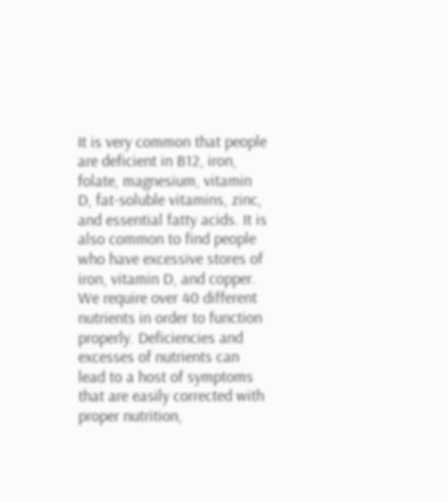It is very common that people are deficient in B12, iron, folate, magnesium, vitamin D, fat-soluble vitamins, zinc, and essential fatty acids. It is also common to find people who have excessive stores of iron, vitamin D, and copper. We require over 40 different nutrients in order to function properly. Deficiencies and excesses of nutrients can lead to a host of symptoms that are easily corrected with proper nutrition,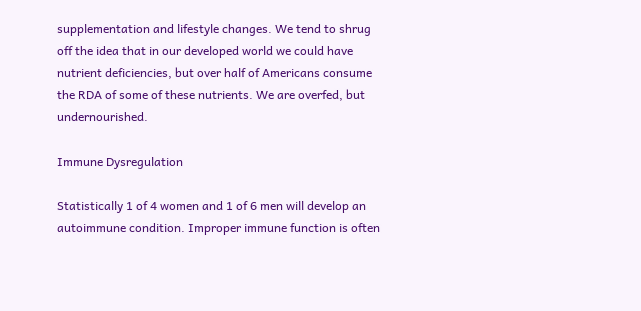supplementation and lifestyle changes. We tend to shrug off the idea that in our developed world we could have nutrient deficiencies, but over half of Americans consume the RDA of some of these nutrients. We are overfed, but undernourished.

Immune Dysregulation

Statistically 1 of 4 women and 1 of 6 men will develop an autoimmune condition. Improper immune function is often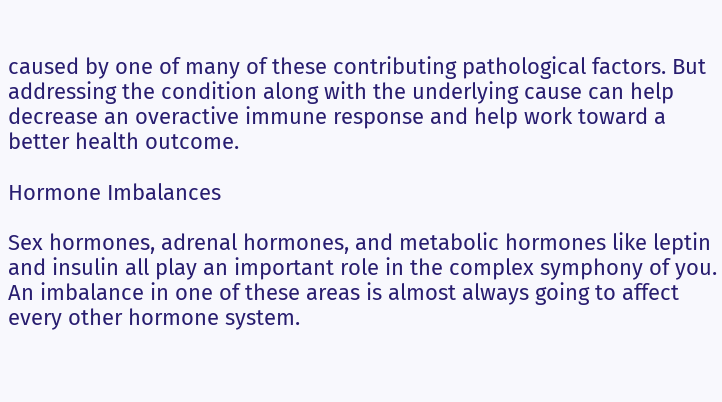caused by one of many of these contributing pathological factors. But addressing the condition along with the underlying cause can help decrease an overactive immune response and help work toward a better health outcome.

Hormone Imbalances

Sex hormones, adrenal hormones, and metabolic hormones like leptin and insulin all play an important role in the complex symphony of you. An imbalance in one of these areas is almost always going to affect every other hormone system.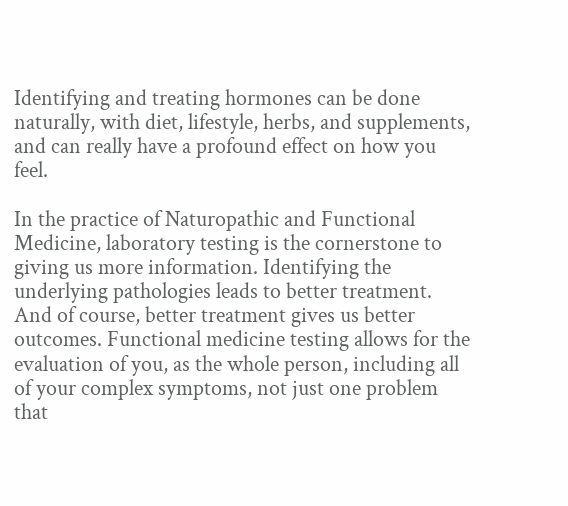Identifying and treating hormones can be done naturally, with diet, lifestyle, herbs, and supplements, and can really have a profound effect on how you feel.

In the practice of Naturopathic and Functional Medicine, laboratory testing is the cornerstone to giving us more information. Identifying the underlying pathologies leads to better treatment. And of course, better treatment gives us better outcomes. Functional medicine testing allows for the evaluation of you, as the whole person, including all of your complex symptoms, not just one problem that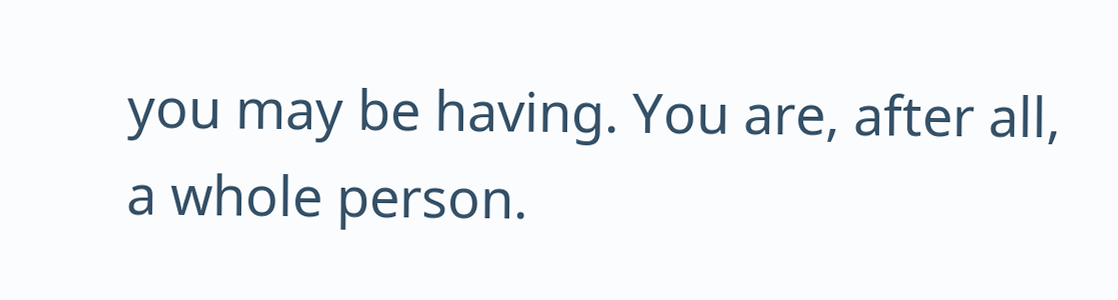you may be having. You are, after all, a whole person.